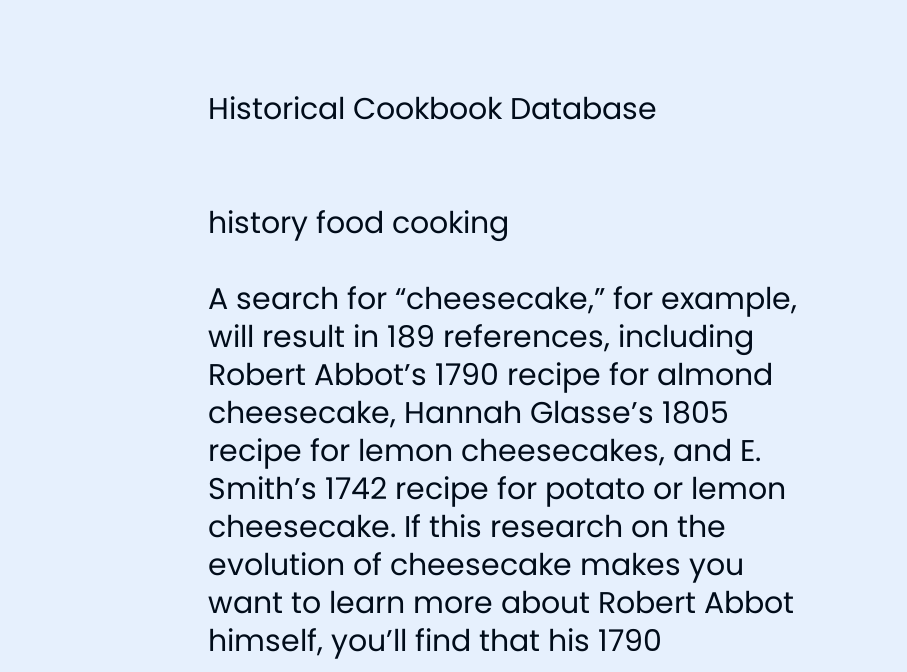Historical Cookbook Database


history food cooking

A search for “cheesecake,” for example, will result in 189 references, including Robert Abbot’s 1790 recipe for almond cheesecake, Hannah Glasse’s 1805 recipe for lemon cheesecakes, and E. Smith’s 1742 recipe for potato or lemon cheesecake. If this research on the evolution of cheesecake makes you want to learn more about Robert Abbot himself, you’ll find that his 1790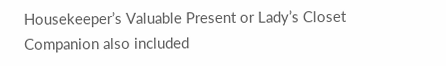Housekeeper’s Valuable Present or Lady’s Closet Companion also included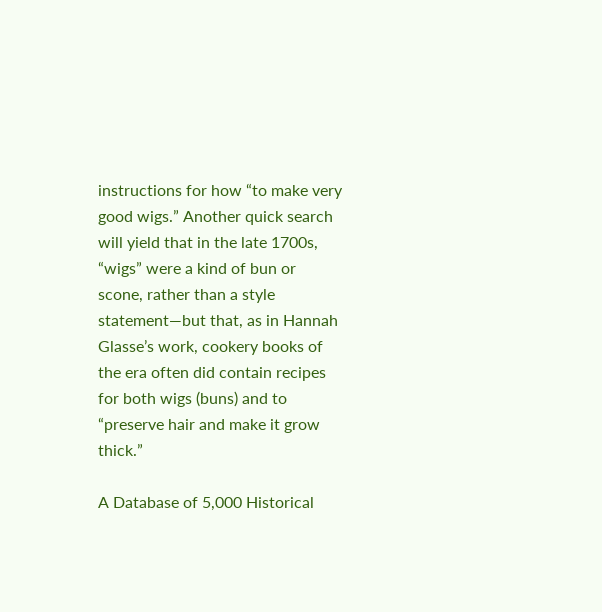instructions for how “to make very good wigs.” Another quick search will yield that in the late 1700s, “wigs” were a kind of bun or scone, rather than a style statement—but that, as in Hannah Glasse’s work, cookery books of the era often did contain recipes for both wigs (buns) and to “preserve hair and make it grow thick.”

A Database of 5,000 Historical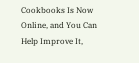Cookbooks Is Now Online, and You Can Help Improve It,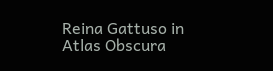Reina Gattuso in Atlas Obscura